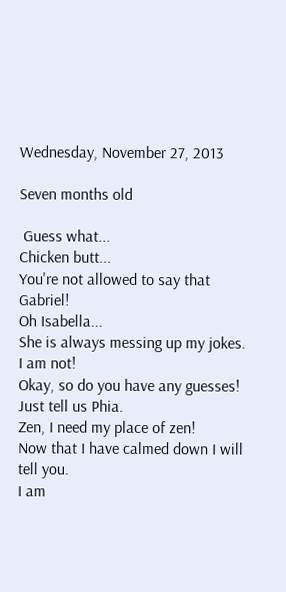Wednesday, November 27, 2013

Seven months old

 Guess what...
Chicken butt...
You're not allowed to say that Gabriel!
Oh Isabella...
She is always messing up my jokes.
I am not!
Okay, so do you have any guesses!
Just tell us Phia.
Zen, I need my place of zen!
Now that I have calmed down I will tell you.
I am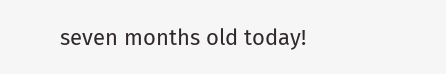seven months old today!